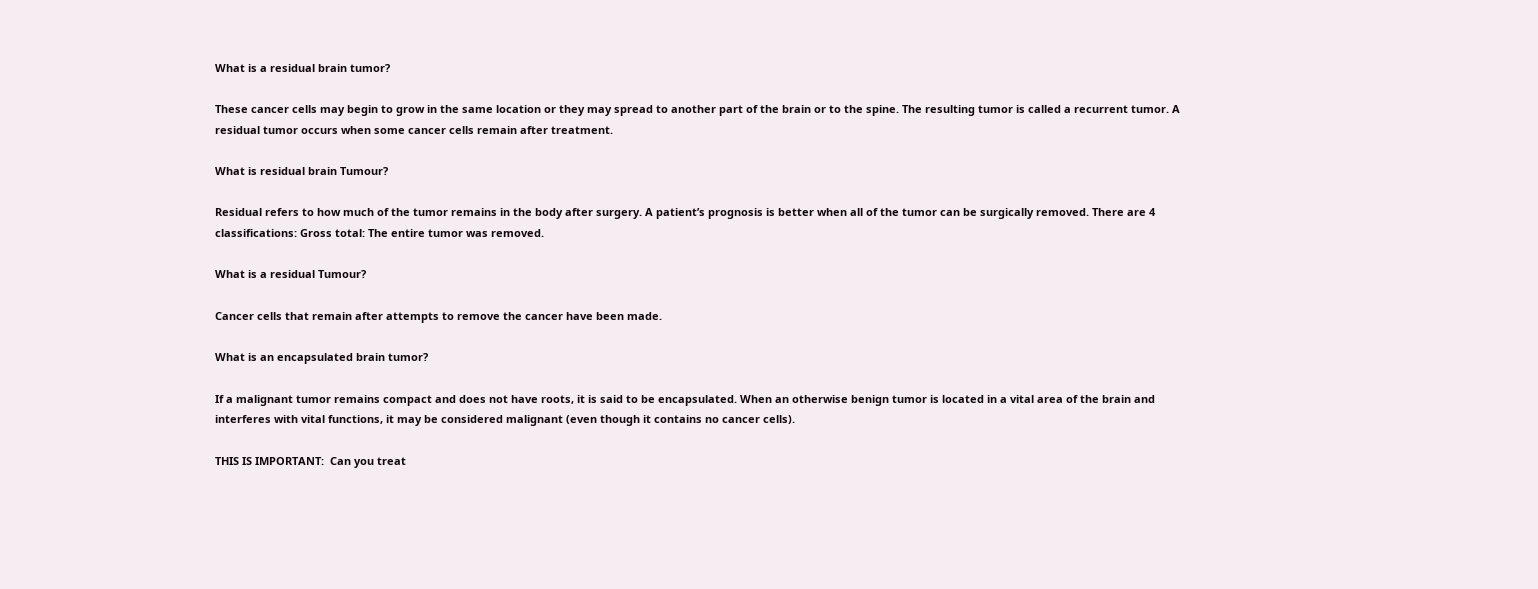What is a residual brain tumor?

These cancer cells may begin to grow in the same location or they may spread to another part of the brain or to the spine. The resulting tumor is called a recurrent tumor. A residual tumor occurs when some cancer cells remain after treatment.

What is residual brain Tumour?

Residual refers to how much of the tumor remains in the body after surgery. A patient’s prognosis is better when all of the tumor can be surgically removed. There are 4 classifications: Gross total: The entire tumor was removed.

What is a residual Tumour?

Cancer cells that remain after attempts to remove the cancer have been made.

What is an encapsulated brain tumor?

If a malignant tumor remains compact and does not have roots, it is said to be encapsulated. When an otherwise benign tumor is located in a vital area of the brain and interferes with vital functions, it may be considered malignant (even though it contains no cancer cells).

THIS IS IMPORTANT:  Can you treat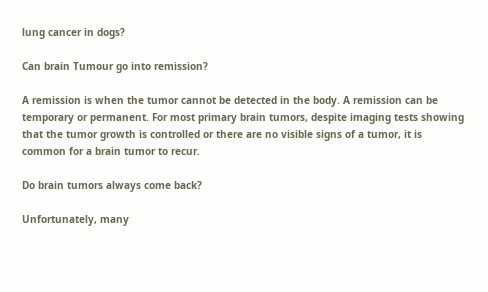lung cancer in dogs?

Can brain Tumour go into remission?

A remission is when the tumor cannot be detected in the body. A remission can be temporary or permanent. For most primary brain tumors, despite imaging tests showing that the tumor growth is controlled or there are no visible signs of a tumor, it is common for a brain tumor to recur.

Do brain tumors always come back?

Unfortunately, many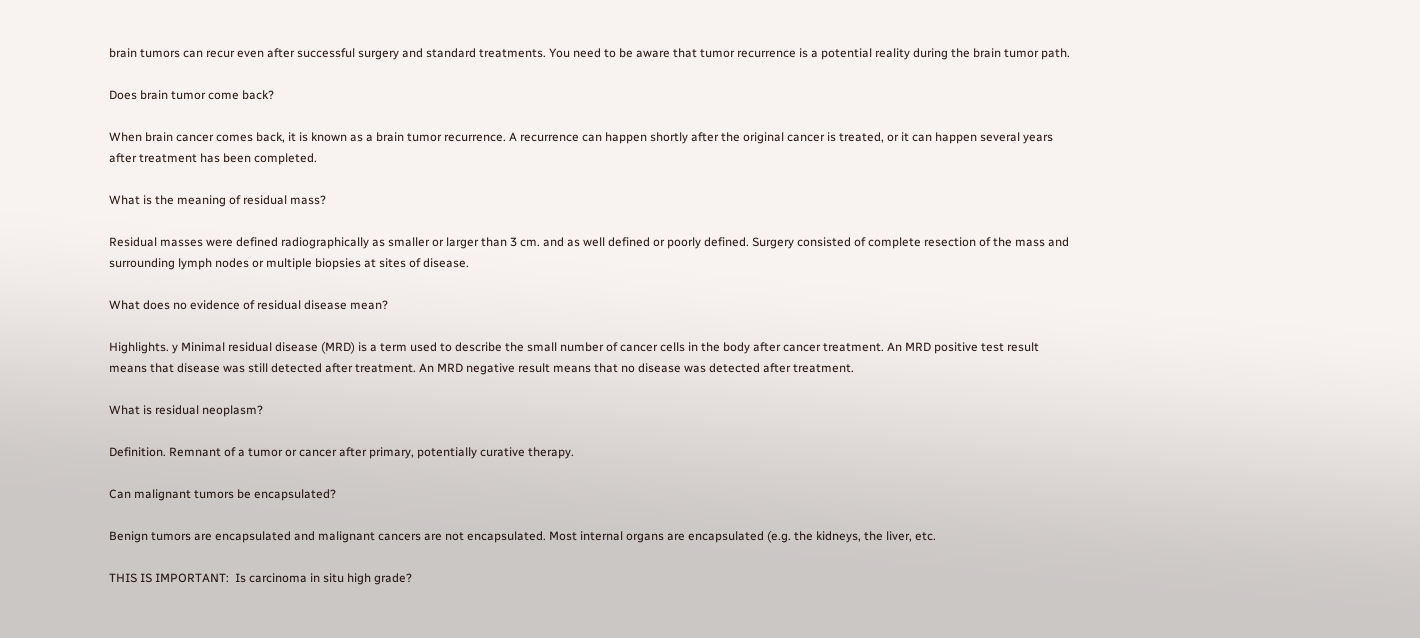brain tumors can recur even after successful surgery and standard treatments. You need to be aware that tumor recurrence is a potential reality during the brain tumor path.

Does brain tumor come back?

When brain cancer comes back, it is known as a brain tumor recurrence. A recurrence can happen shortly after the original cancer is treated, or it can happen several years after treatment has been completed.

What is the meaning of residual mass?

Residual masses were defined radiographically as smaller or larger than 3 cm. and as well defined or poorly defined. Surgery consisted of complete resection of the mass and surrounding lymph nodes or multiple biopsies at sites of disease.

What does no evidence of residual disease mean?

Highlights. y Minimal residual disease (MRD) is a term used to describe the small number of cancer cells in the body after cancer treatment. An MRD positive test result means that disease was still detected after treatment. An MRD negative result means that no disease was detected after treatment.

What is residual neoplasm?

Definition. Remnant of a tumor or cancer after primary, potentially curative therapy.

Can malignant tumors be encapsulated?

Benign tumors are encapsulated and malignant cancers are not encapsulated. Most internal organs are encapsulated (e.g. the kidneys, the liver, etc.

THIS IS IMPORTANT:  Is carcinoma in situ high grade?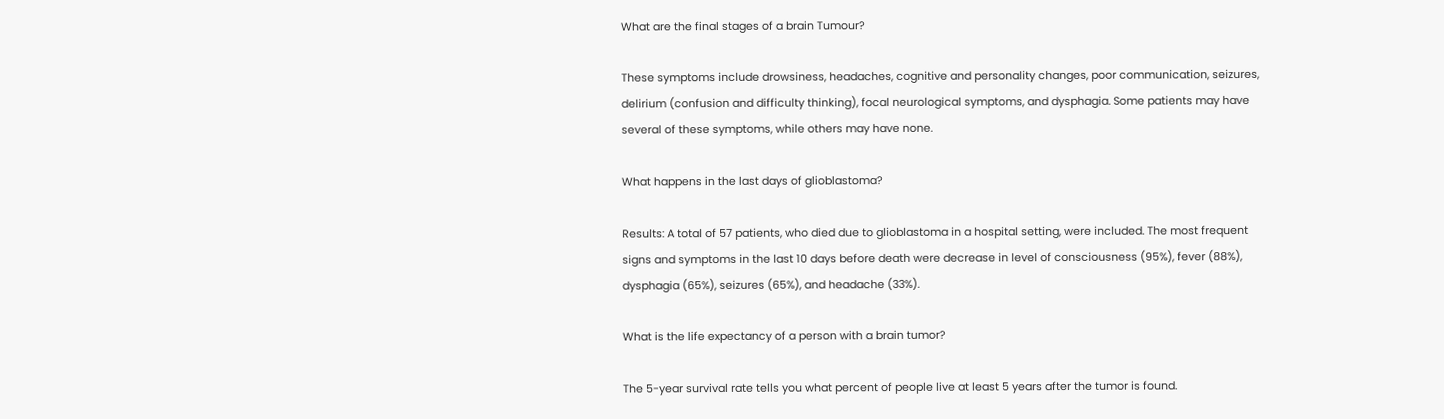What are the final stages of a brain Tumour?

These symptoms include drowsiness, headaches, cognitive and personality changes, poor communication, seizures, delirium (confusion and difficulty thinking), focal neurological symptoms, and dysphagia. Some patients may have several of these symptoms, while others may have none.

What happens in the last days of glioblastoma?

Results: A total of 57 patients, who died due to glioblastoma in a hospital setting, were included. The most frequent signs and symptoms in the last 10 days before death were decrease in level of consciousness (95%), fever (88%), dysphagia (65%), seizures (65%), and headache (33%).

What is the life expectancy of a person with a brain tumor?

The 5-year survival rate tells you what percent of people live at least 5 years after the tumor is found.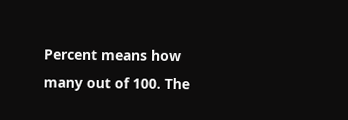Percent means how many out of 100. The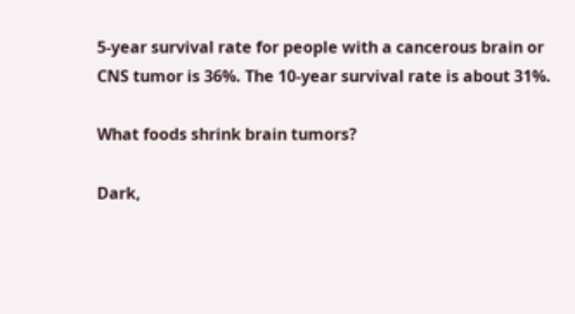5-year survival rate for people with a cancerous brain or CNS tumor is 36%. The 10-year survival rate is about 31%.

What foods shrink brain tumors?

Dark,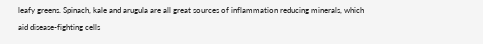leafy greens. Spinach, kale and arugula are all great sources of inflammation reducing minerals, which aid disease-fighting cells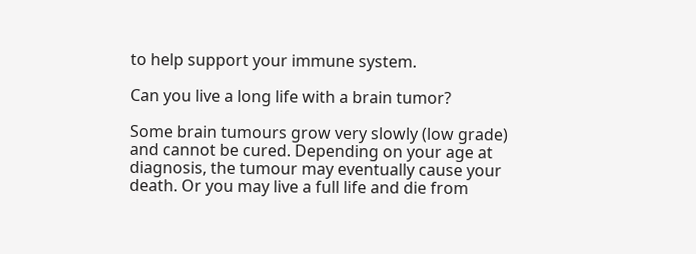to help support your immune system.

Can you live a long life with a brain tumor?

Some brain tumours grow very slowly (low grade) and cannot be cured. Depending on your age at diagnosis, the tumour may eventually cause your death. Or you may live a full life and die from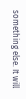something else. It will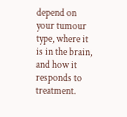depend on your tumour type, where it is in the brain, and how it responds to treatment.